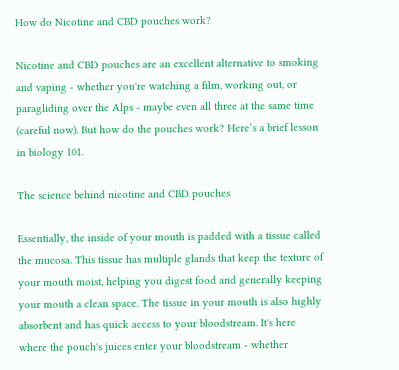How do Nicotine and CBD pouches work?

Nicotine and CBD pouches are an excellent alternative to smoking and vaping - whether you're watching a film, working out, or paragliding over the Alps - maybe even all three at the same time (careful now). But how do the pouches work? Here’s a brief lesson in biology 101.

The science behind nicotine and CBD pouches

Essentially, the inside of your mouth is padded with a tissue called the mucosa. This tissue has multiple glands that keep the texture of your mouth moist, helping you digest food and generally keeping your mouth a clean space. The tissue in your mouth is also highly absorbent and has quick access to your bloodstream. It's here where the pouch's juices enter your bloodstream - whether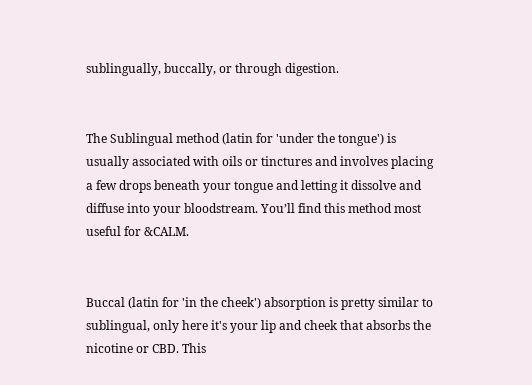sublingually, buccally, or through digestion.


The Sublingual method (latin for 'under the tongue') is usually associated with oils or tinctures and involves placing a few drops beneath your tongue and letting it dissolve and diffuse into your bloodstream. You’ll find this method most useful for &CALM.


Buccal (latin for 'in the cheek') absorption is pretty similar to sublingual, only here it's your lip and cheek that absorbs the nicotine or CBD. This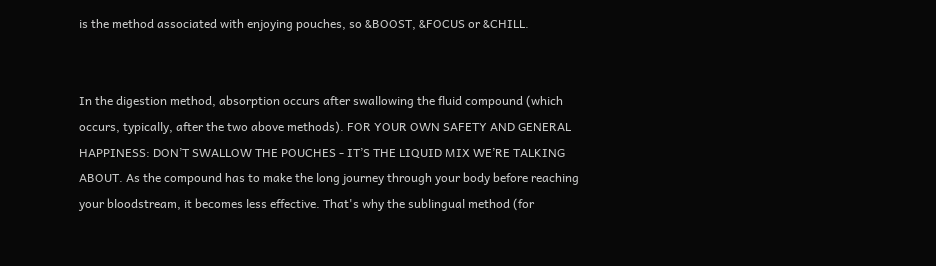is the method associated with enjoying pouches, so &BOOST, &FOCUS or &CHILL.


In the digestion method, absorption occurs after swallowing the fluid compound (which occurs, typically, after the two above methods). FOR YOUR OWN SAFETY AND GENERAL HAPPINESS: DON’T SWALLOW THE POUCHES - IT’S THE LIQUID MIX WE’RE TALKING ABOUT. As the compound has to make the long journey through your body before reaching your bloodstream, it becomes less effective. That's why the sublingual method (for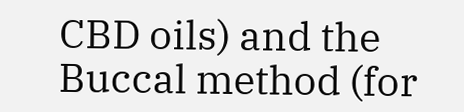CBD oils) and the Buccal method (for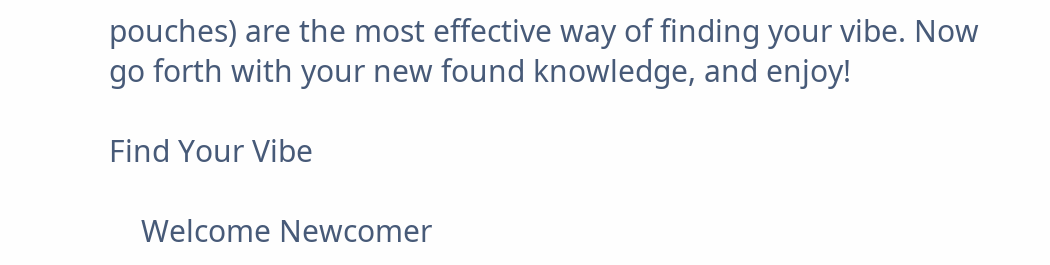pouches) are the most effective way of finding your vibe. Now go forth with your new found knowledge, and enjoy!

Find Your Vibe

    Welcome Newcomer